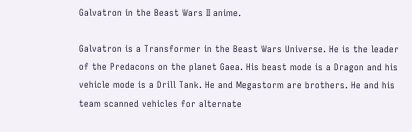Galvatron in the Beast Wars II anime.

Galvatron is a Transformer in the Beast Wars Universe. He is the leader of the Predacons on the planet Gaea. His beast mode is a Dragon and his vehicle mode is a Drill Tank. He and Megastorm are brothers. He and his team scanned vehicles for alternate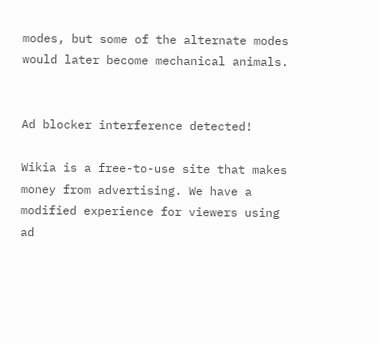modes, but some of the alternate modes would later become mechanical animals.


Ad blocker interference detected!

Wikia is a free-to-use site that makes money from advertising. We have a modified experience for viewers using ad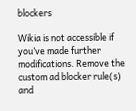blockers

Wikia is not accessible if you’ve made further modifications. Remove the custom ad blocker rule(s) and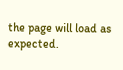the page will load as expected.